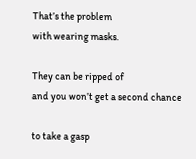That’s the problem
with wearing masks.

They can be ripped of
and you won’t get a second chance

to take a gasp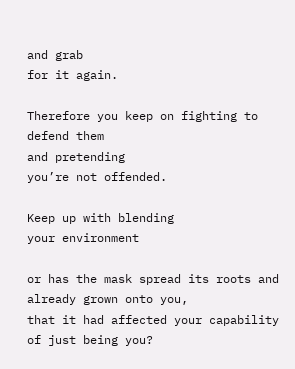and grab
for it again.

Therefore you keep on fighting to defend them
and pretending
you’re not offended.

Keep up with blending
your environment

or has the mask spread its roots and already grown onto you,
that it had affected your capability of just being you?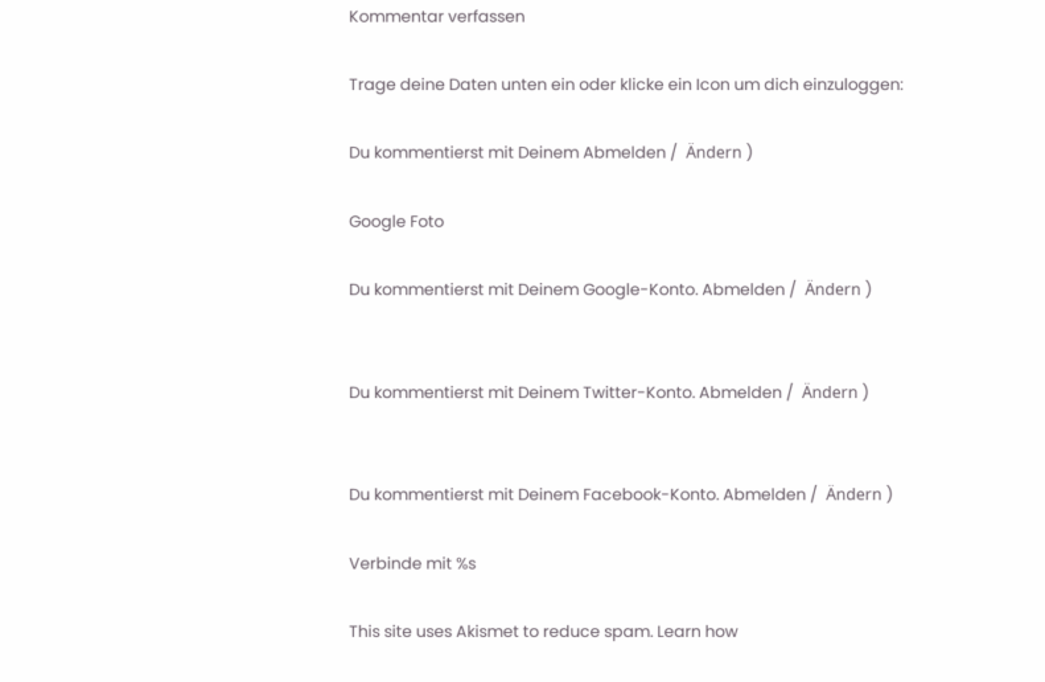Kommentar verfassen

Trage deine Daten unten ein oder klicke ein Icon um dich einzuloggen:

Du kommentierst mit Deinem Abmelden /  Ändern )

Google Foto

Du kommentierst mit Deinem Google-Konto. Abmelden /  Ändern )


Du kommentierst mit Deinem Twitter-Konto. Abmelden /  Ändern )


Du kommentierst mit Deinem Facebook-Konto. Abmelden /  Ändern )

Verbinde mit %s

This site uses Akismet to reduce spam. Learn how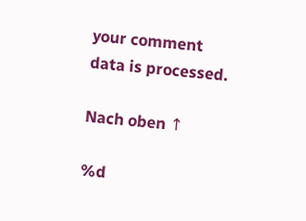your comment data is processed.

Nach oben ↑

%d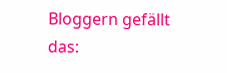Bloggern gefällt das: